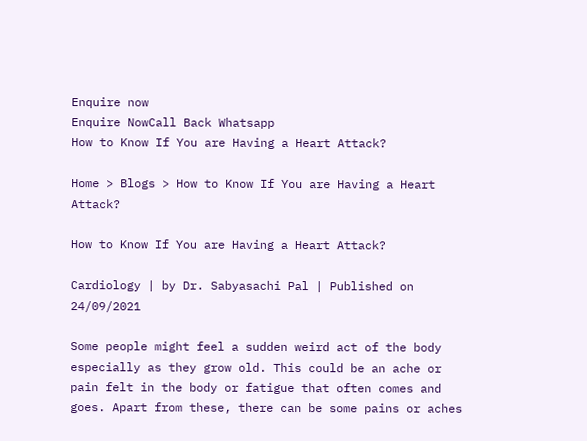Enquire now
Enquire NowCall Back Whatsapp
How to Know If You are Having a Heart Attack?

Home > Blogs > How to Know If You are Having a Heart Attack?

How to Know If You are Having a Heart Attack?

Cardiology | by Dr. Sabyasachi Pal | Published on 24/09/2021

Some people might feel a sudden weird act of the body especially as they grow old. This could be an ache or pain felt in the body or fatigue that often comes and goes. Apart from these, there can be some pains or aches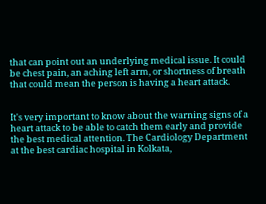that can point out an underlying medical issue. It could be chest pain, an aching left arm, or shortness of breath that could mean the person is having a heart attack.


It's very important to know about the warning signs of a heart attack to be able to catch them early and provide the best medical attention. The Cardiology Department at the best cardiac hospital in Kolkata,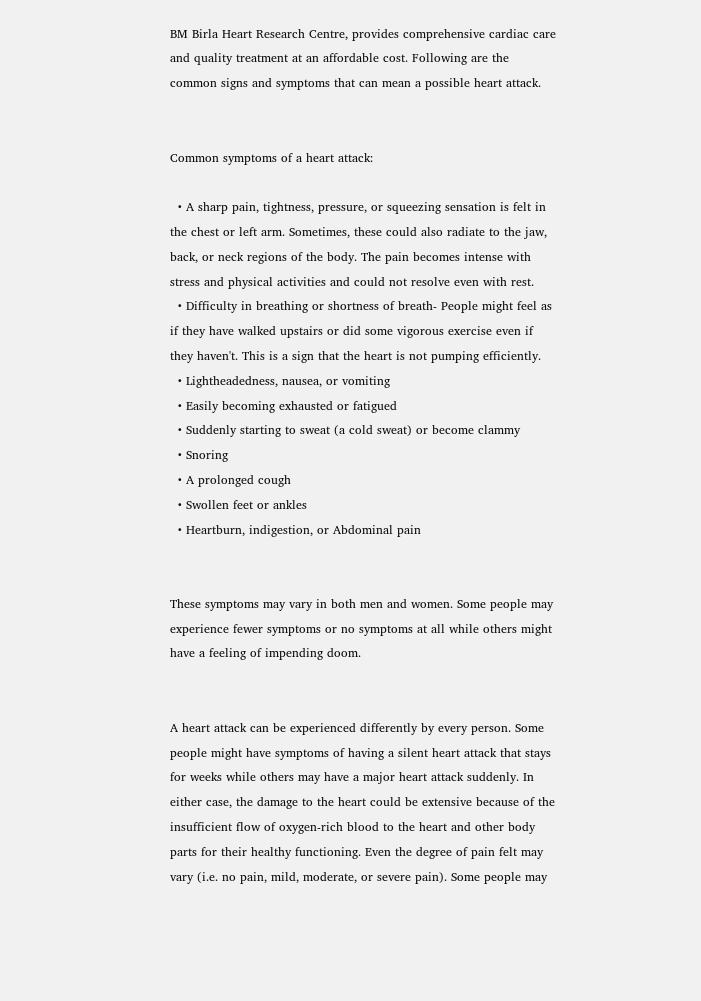BM Birla Heart Research Centre, provides comprehensive cardiac care and quality treatment at an affordable cost. Following are the common signs and symptoms that can mean a possible heart attack.


Common symptoms of a heart attack:

  • A sharp pain, tightness, pressure, or squeezing sensation is felt in the chest or left arm. Sometimes, these could also radiate to the jaw, back, or neck regions of the body. The pain becomes intense with stress and physical activities and could not resolve even with rest.
  • Difficulty in breathing or shortness of breath- People might feel as if they have walked upstairs or did some vigorous exercise even if they haven't. This is a sign that the heart is not pumping efficiently.
  • Lightheadedness, nausea, or vomiting
  • Easily becoming exhausted or fatigued
  • Suddenly starting to sweat (a cold sweat) or become clammy
  • Snoring
  • A prolonged cough
  • Swollen feet or ankles
  • Heartburn, indigestion, or Abdominal pain


These symptoms may vary in both men and women. Some people may experience fewer symptoms or no symptoms at all while others might have a feeling of impending doom.


A heart attack can be experienced differently by every person. Some people might have symptoms of having a silent heart attack that stays for weeks while others may have a major heart attack suddenly. In either case, the damage to the heart could be extensive because of the insufficient flow of oxygen-rich blood to the heart and other body parts for their healthy functioning. Even the degree of pain felt may vary (i.e. no pain, mild, moderate, or severe pain). Some people may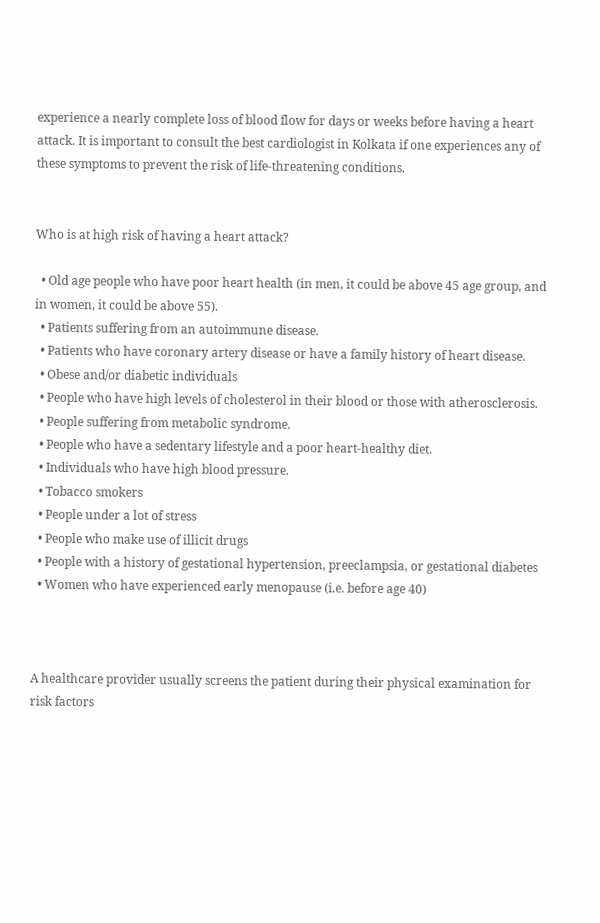experience a nearly complete loss of blood flow for days or weeks before having a heart attack. It is important to consult the best cardiologist in Kolkata if one experiences any of these symptoms to prevent the risk of life-threatening conditions.


Who is at high risk of having a heart attack?

  • Old age people who have poor heart health (in men, it could be above 45 age group, and in women, it could be above 55).
  • Patients suffering from an autoimmune disease.
  • Patients who have coronary artery disease or have a family history of heart disease.
  • Obese and/or diabetic individuals
  • People who have high levels of cholesterol in their blood or those with atherosclerosis.
  • People suffering from metabolic syndrome.
  • People who have a sedentary lifestyle and a poor heart-healthy diet.
  • Individuals who have high blood pressure.
  • Tobacco smokers
  • People under a lot of stress
  • People who make use of illicit drugs
  • People with a history of gestational hypertension, preeclampsia, or gestational diabetes
  • Women who have experienced early menopause (i.e. before age 40)



A healthcare provider usually screens the patient during their physical examination for risk factors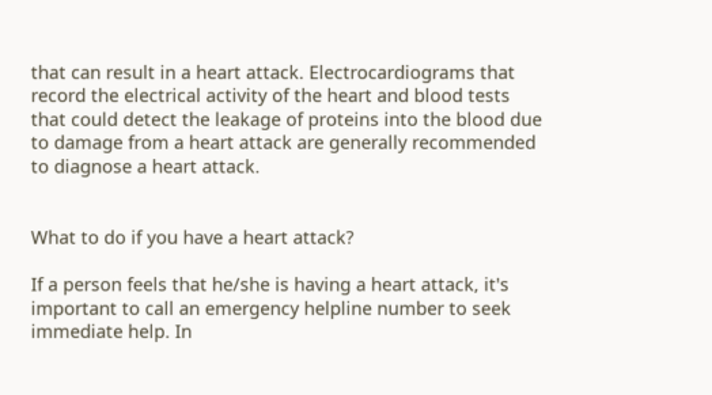that can result in a heart attack. Electrocardiograms that record the electrical activity of the heart and blood tests that could detect the leakage of proteins into the blood due to damage from a heart attack are generally recommended to diagnose a heart attack.


What to do if you have a heart attack?

If a person feels that he/she is having a heart attack, it's important to call an emergency helpline number to seek immediate help. In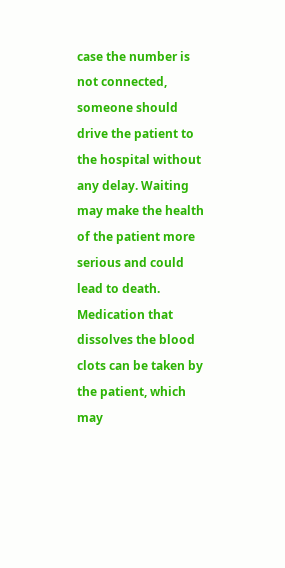case the number is not connected, someone should drive the patient to the hospital without any delay. Waiting may make the health of the patient more serious and could lead to death. Medication that dissolves the blood clots can be taken by the patient, which may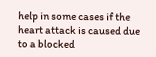help in some cases if the heart attack is caused due to a blocked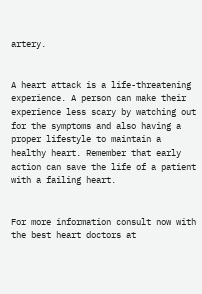artery.


A heart attack is a life-threatening experience. A person can make their experience less scary by watching out for the symptoms and also having a proper lifestyle to maintain a healthy heart. Remember that early action can save the life of a patient with a failing heart.


For more information consult now with the best heart doctors at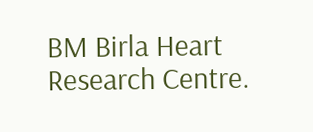BM Birla Heart Research Centre.